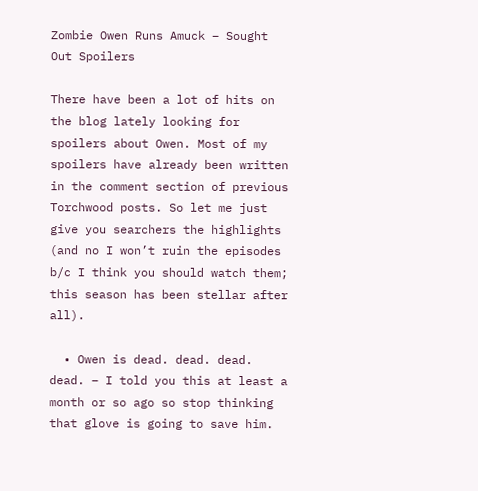Zombie Owen Runs Amuck – Sought Out Spoilers

There have been a lot of hits on the blog lately looking for spoilers about Owen. Most of my spoilers have already been written in the comment section of previous Torchwood posts. So let me just give you searchers the highlights (and no I won’t ruin the episodes b/c I think you should watch them; this season has been stellar after all).

  • Owen is dead. dead. dead. dead. – I told you this at least a month or so ago so stop thinking that glove is going to save him.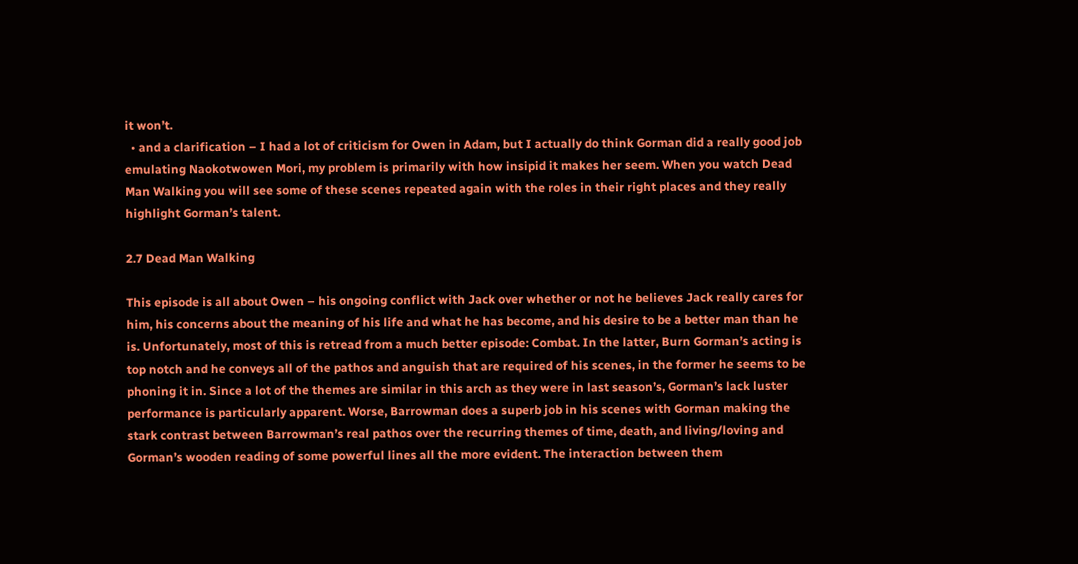it won’t.
  • and a clarification – I had a lot of criticism for Owen in Adam, but I actually do think Gorman did a really good job emulating Naokotwowen Mori, my problem is primarily with how insipid it makes her seem. When you watch Dead Man Walking you will see some of these scenes repeated again with the roles in their right places and they really highlight Gorman’s talent.

2.7 Dead Man Walking

This episode is all about Owen – his ongoing conflict with Jack over whether or not he believes Jack really cares for him, his concerns about the meaning of his life and what he has become, and his desire to be a better man than he is. Unfortunately, most of this is retread from a much better episode: Combat. In the latter, Burn Gorman’s acting is top notch and he conveys all of the pathos and anguish that are required of his scenes, in the former he seems to be phoning it in. Since a lot of the themes are similar in this arch as they were in last season’s, Gorman’s lack luster performance is particularly apparent. Worse, Barrowman does a superb job in his scenes with Gorman making the stark contrast between Barrowman’s real pathos over the recurring themes of time, death, and living/loving and Gorman’s wooden reading of some powerful lines all the more evident. The interaction between them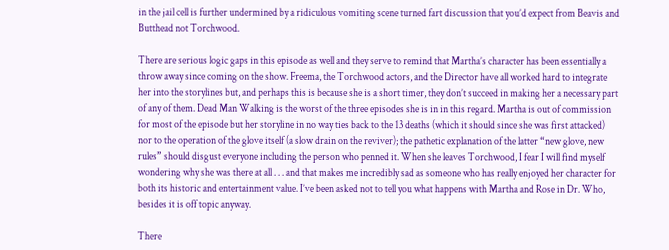in the jail cell is further undermined by a ridiculous vomiting scene turned fart discussion that you’d expect from Beavis and Butthead not Torchwood.

There are serious logic gaps in this episode as well and they serve to remind that Martha’s character has been essentially a throw away since coming on the show. Freema, the Torchwood actors, and the Director have all worked hard to integrate her into the storylines but, and perhaps this is because she is a short timer, they don’t succeed in making her a necessary part of any of them. Dead Man Walking is the worst of the three episodes she is in in this regard. Martha is out of commission for most of the episode but her storyline in no way ties back to the 13 deaths (which it should since she was first attacked) nor to the operation of the glove itself (a slow drain on the reviver); the pathetic explanation of the latter “new glove, new rules” should disgust everyone including the person who penned it. When she leaves Torchwood, I fear I will find myself wondering why she was there at all . . . and that makes me incredibly sad as someone who has really enjoyed her character for both its historic and entertainment value. I’ve been asked not to tell you what happens with Martha and Rose in Dr. Who, besides it is off topic anyway.

There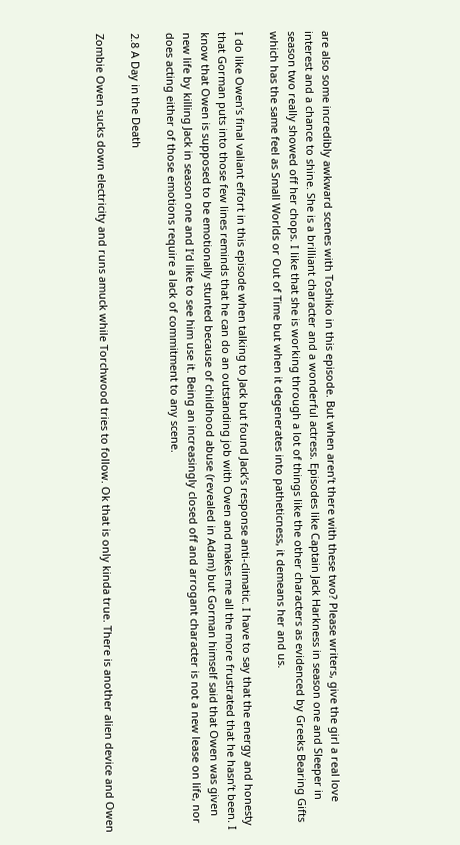are also some incredibly awkward scenes with Toshiko in this episode. But when aren’t there with these two? Please writers, give the girl a real love interest and a chance to shine. She is a brilliant character and a wonderful actress. Episodes like Captain Jack Harkness in season one and Sleeper in season two really showed off her chops. I like that she is working through a lot of things like the other characters as evidenced by Greeks Bearing Gifts which has the same feel as Small Worlds or Out of Time but when it degenerates into patheticness, it demeans her and us.

I do like Owen’s final valiant effort in this episode when talking to Jack but found Jack’s response anti-climatic. I have to say that the energy and honesty that Gorman puts into those few lines reminds that he can do an outstanding job with Owen and makes me all the more frustrated that he hasn’t been. I know that Owen is supposed to be emotionally stunted because of childhood abuse (revealed in Adam) but Gorman himself said that Owen was given new life by killing Jack in season one and I’d like to see him use it. Being an increasingly closed off and arrogant character is not a new lease on life, nor does acting either of those emotions require a lack of commitment to any scene.

2.8 A Day in the Death

Zombie Owen sucks down electricity and runs amuck while Torchwood tries to follow. Ok that is only kinda true. There is another alien device and Owen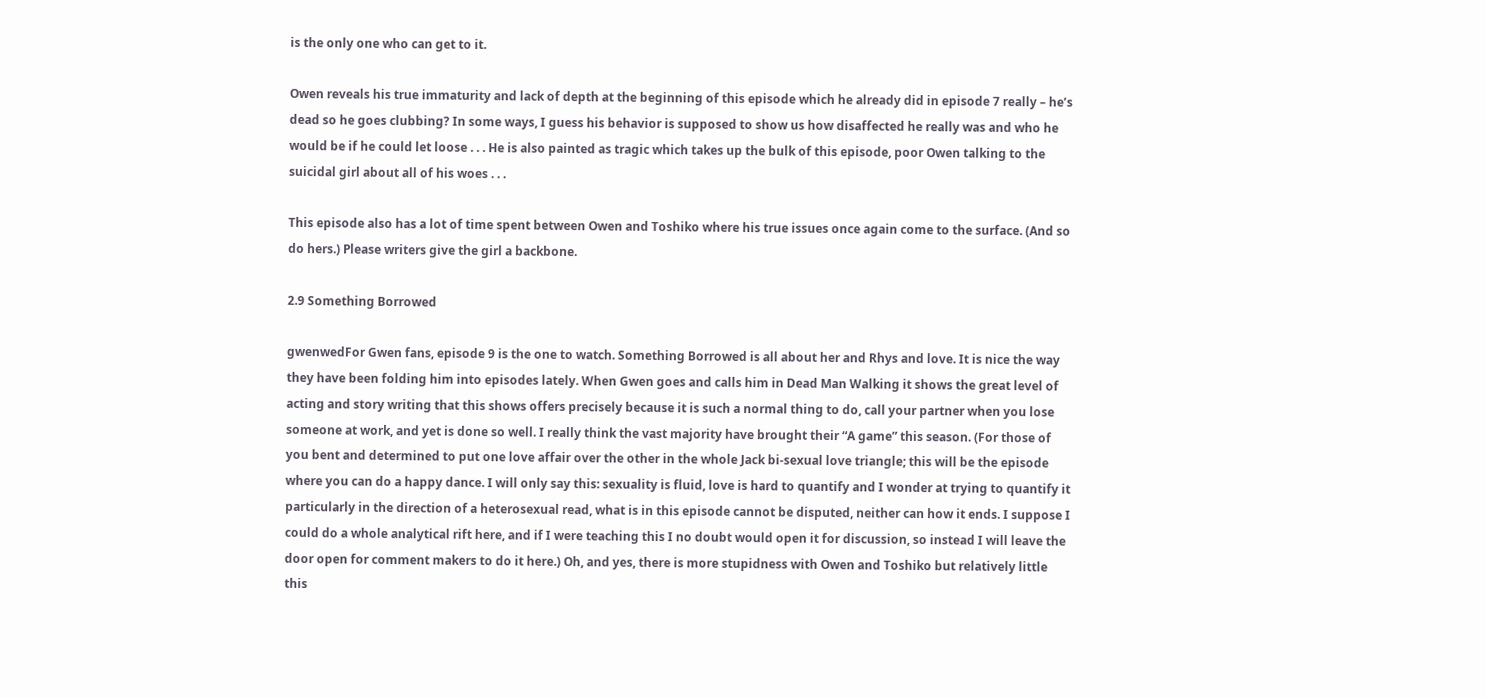is the only one who can get to it.

Owen reveals his true immaturity and lack of depth at the beginning of this episode which he already did in episode 7 really – he’s dead so he goes clubbing? In some ways, I guess his behavior is supposed to show us how disaffected he really was and who he would be if he could let loose . . . He is also painted as tragic which takes up the bulk of this episode, poor Owen talking to the suicidal girl about all of his woes . . .

This episode also has a lot of time spent between Owen and Toshiko where his true issues once again come to the surface. (And so do hers.) Please writers give the girl a backbone.

2.9 Something Borrowed

gwenwedFor Gwen fans, episode 9 is the one to watch. Something Borrowed is all about her and Rhys and love. It is nice the way they have been folding him into episodes lately. When Gwen goes and calls him in Dead Man Walking it shows the great level of acting and story writing that this shows offers precisely because it is such a normal thing to do, call your partner when you lose someone at work, and yet is done so well. I really think the vast majority have brought their “A game” this season. (For those of you bent and determined to put one love affair over the other in the whole Jack bi-sexual love triangle; this will be the episode where you can do a happy dance. I will only say this: sexuality is fluid, love is hard to quantify and I wonder at trying to quantify it particularly in the direction of a heterosexual read, what is in this episode cannot be disputed, neither can how it ends. I suppose I could do a whole analytical rift here, and if I were teaching this I no doubt would open it for discussion, so instead I will leave the door open for comment makers to do it here.) Oh, and yes, there is more stupidness with Owen and Toshiko but relatively little this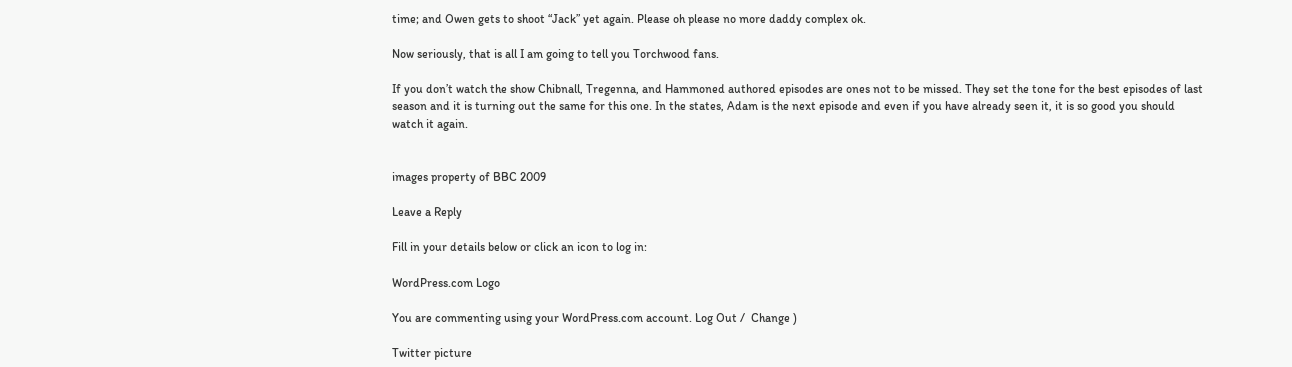time; and Owen gets to shoot “Jack” yet again. Please oh please no more daddy complex ok.

Now seriously, that is all I am going to tell you Torchwood fans.

If you don’t watch the show Chibnall, Tregenna, and Hammoned authored episodes are ones not to be missed. They set the tone for the best episodes of last season and it is turning out the same for this one. In the states, Adam is the next episode and even if you have already seen it, it is so good you should watch it again.


images property of BBC 2009

Leave a Reply

Fill in your details below or click an icon to log in:

WordPress.com Logo

You are commenting using your WordPress.com account. Log Out /  Change )

Twitter picture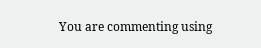You are commenting using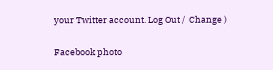your Twitter account. Log Out /  Change )

Facebook photo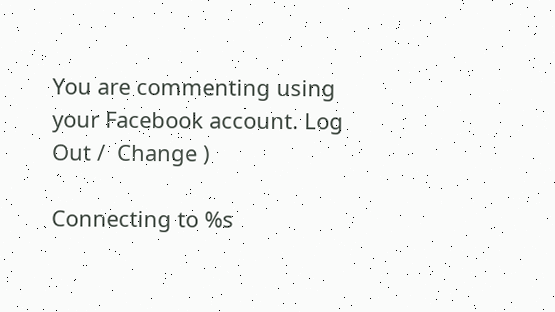You are commenting using your Facebook account. Log Out /  Change )

Connecting to %s